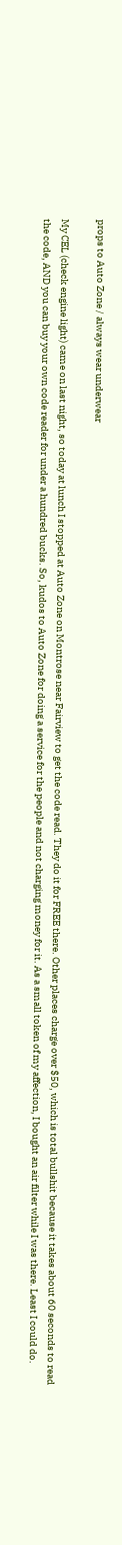props to Auto Zone / always wear underwear

My CEL (check engine light) came on last night, so today at lunch I stopped at Auto Zone on Montrose near Fairview to get the code read. They do it for FREE there. Other places charge over $50, which is total bullshit because it takes about 60 seconds to read the code, AND you can buy your own code reader for under a hundred bucks. So, kudos to Auto Zone for doing a service for the people and not charging money for it. As a small token of my affection, I bought an air filter while I was there. Least I could do.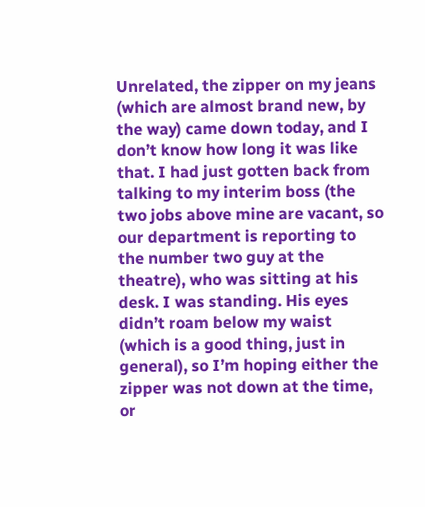Unrelated, the zipper on my jeans (which are almost brand new, by the way) came down today, and I don’t know how long it was like that. I had just gotten back from talking to my interim boss (the two jobs above mine are vacant, so our department is reporting to the number two guy at the theatre), who was sitting at his desk. I was standing. His eyes didn’t roam below my waist (which is a good thing, just in general), so I’m hoping either the zipper was not down at the time, or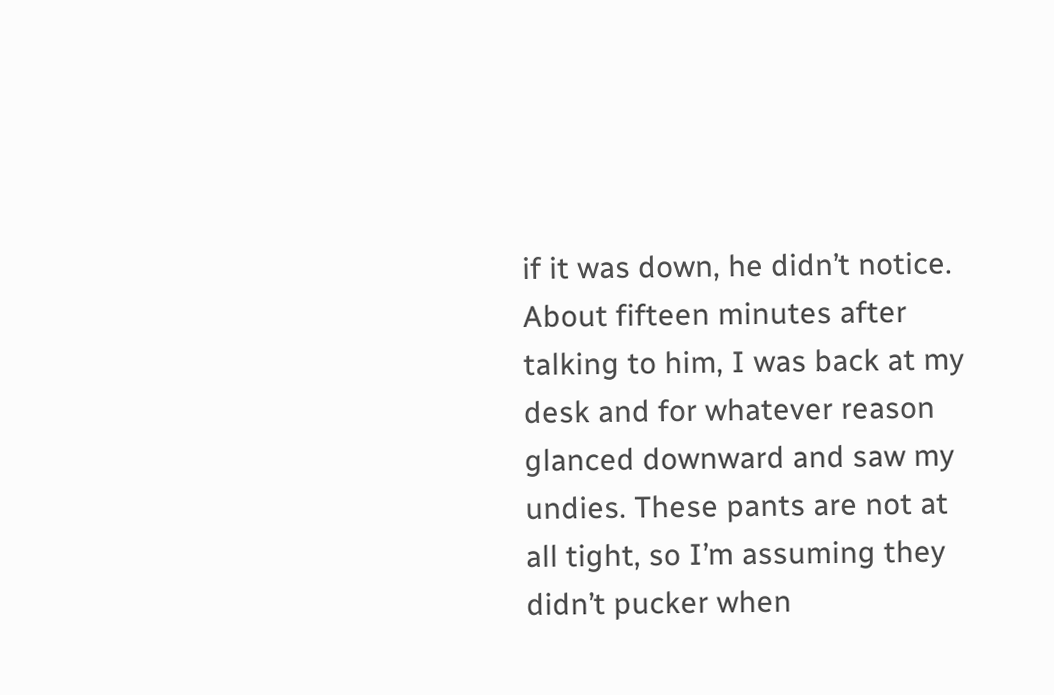if it was down, he didn’t notice. About fifteen minutes after talking to him, I was back at my desk and for whatever reason glanced downward and saw my undies. These pants are not at all tight, so I’m assuming they didn’t pucker when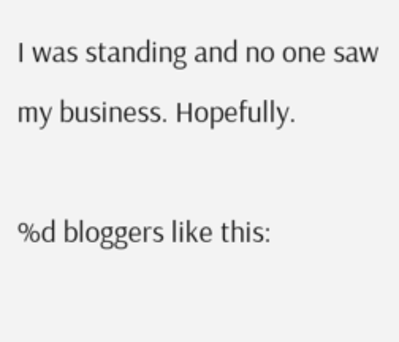I was standing and no one saw my business. Hopefully.

%d bloggers like this: